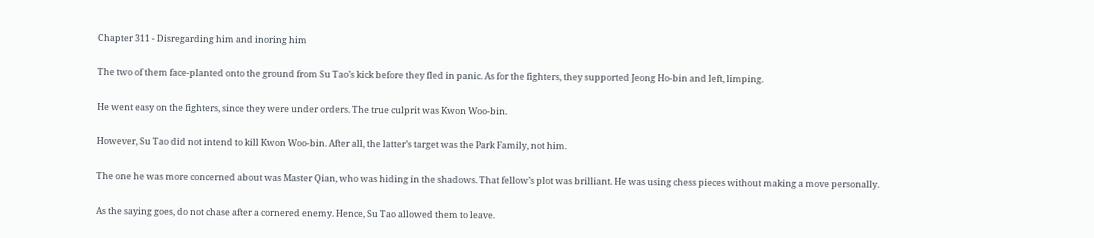Chapter 311 - Disregarding him and inoring him

The two of them face-planted onto the ground from Su Tao’s kick before they fled in panic. As for the fighters, they supported Jeong Ho-bin and left, limping.

He went easy on the fighters, since they were under orders. The true culprit was Kwon Woo-bin.

However, Su Tao did not intend to kill Kwon Woo-bin. After all, the latter’s target was the Park Family, not him.

The one he was more concerned about was Master Qian, who was hiding in the shadows. That fellow’s plot was brilliant. He was using chess pieces without making a move personally.

As the saying goes, do not chase after a cornered enemy. Hence, Su Tao allowed them to leave.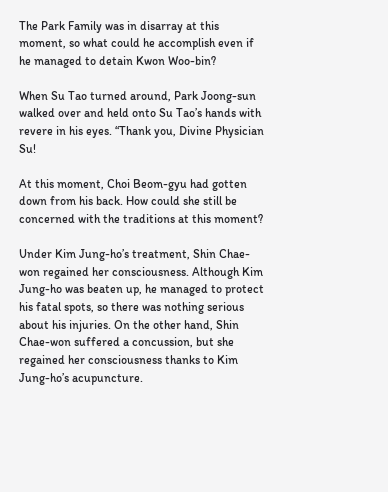The Park Family was in disarray at this moment, so what could he accomplish even if he managed to detain Kwon Woo-bin?

When Su Tao turned around, Park Joong-sun walked over and held onto Su Tao’s hands with revere in his eyes. “Thank you, Divine Physician Su!

At this moment, Choi Beom-gyu had gotten down from his back. How could she still be concerned with the traditions at this moment?

Under Kim Jung-ho’s treatment, Shin Chae-won regained her consciousness. Although Kim Jung-ho was beaten up, he managed to protect his fatal spots, so there was nothing serious about his injuries. On the other hand, Shin Chae-won suffered a concussion, but she regained her consciousness thanks to Kim Jung-ho’s acupuncture.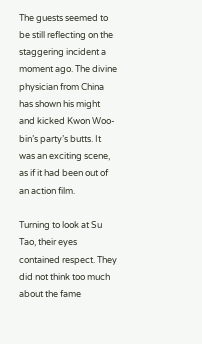The guests seemed to be still reflecting on the staggering incident a moment ago. The divine physician from China has shown his might and kicked Kwon Woo-bin’s party’s butts. It was an exciting scene, as if it had been out of an action film.

Turning to look at Su Tao, their eyes contained respect. They did not think too much about the fame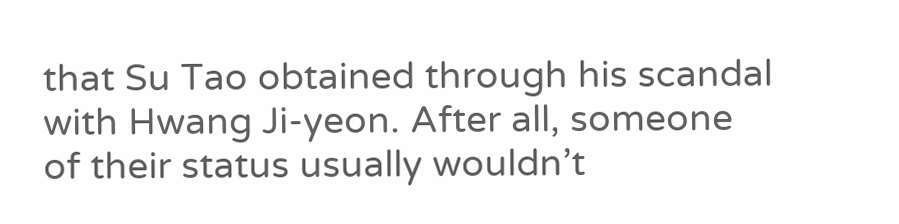that Su Tao obtained through his scandal with Hwang Ji-yeon. After all, someone of their status usually wouldn’t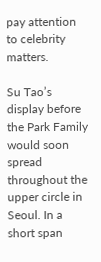pay attention to celebrity matters.

Su Tao’s display before the Park Family would soon spread throughout the upper circle in Seoul. In a short span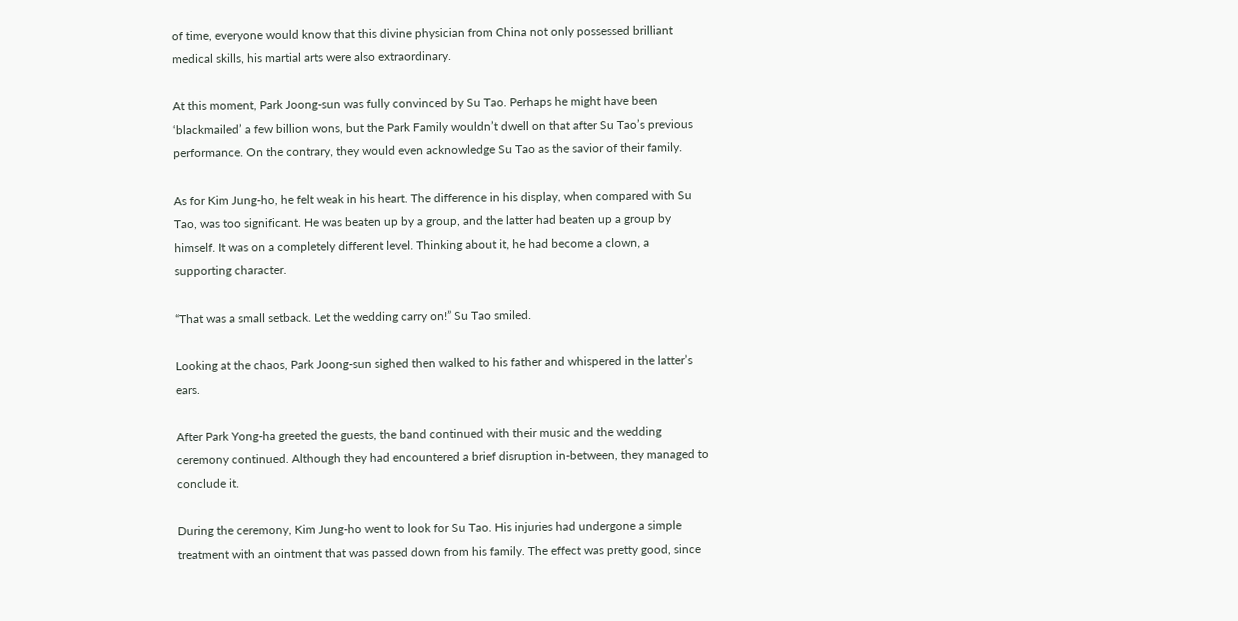of time, everyone would know that this divine physician from China not only possessed brilliant medical skills, his martial arts were also extraordinary.

At this moment, Park Joong-sun was fully convinced by Su Tao. Perhaps he might have been ‘blackmailed’ a few billion wons, but the Park Family wouldn’t dwell on that after Su Tao’s previous performance. On the contrary, they would even acknowledge Su Tao as the savior of their family.

As for Kim Jung-ho, he felt weak in his heart. The difference in his display, when compared with Su Tao, was too significant. He was beaten up by a group, and the latter had beaten up a group by himself. It was on a completely different level. Thinking about it, he had become a clown, a supporting character.

“That was a small setback. Let the wedding carry on!” Su Tao smiled.

Looking at the chaos, Park Joong-sun sighed then walked to his father and whispered in the latter’s ears.

After Park Yong-ha greeted the guests, the band continued with their music and the wedding ceremony continued. Although they had encountered a brief disruption in-between, they managed to conclude it.

During the ceremony, Kim Jung-ho went to look for Su Tao. His injuries had undergone a simple treatment with an ointment that was passed down from his family. The effect was pretty good, since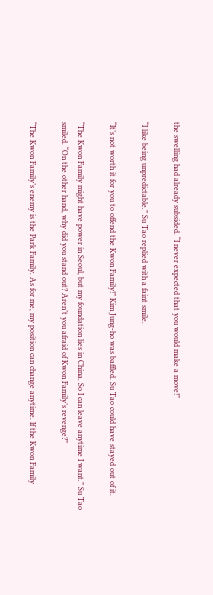the swelling had already subsided. “I never expected that you would make a move!”

“I like being unpredictable.” Su Tao replied with a faint smile.

“It’s not worth it for you to offend the Kwon Family!” Kim Jung-ho was baffled. Su Tao could have stayed out of it.

“The Kwon Family might have power in Seoul, but my foundation lies in China. So I can leave anytime I want.” Su Tao smiled. “On the other hand, why did you stand out? Aren’t you afraid of Kwon Family’s revenge?”

“The Kwon Family’s enemy is the Park Family. As for me, my position can change anytime. If the Kwon Family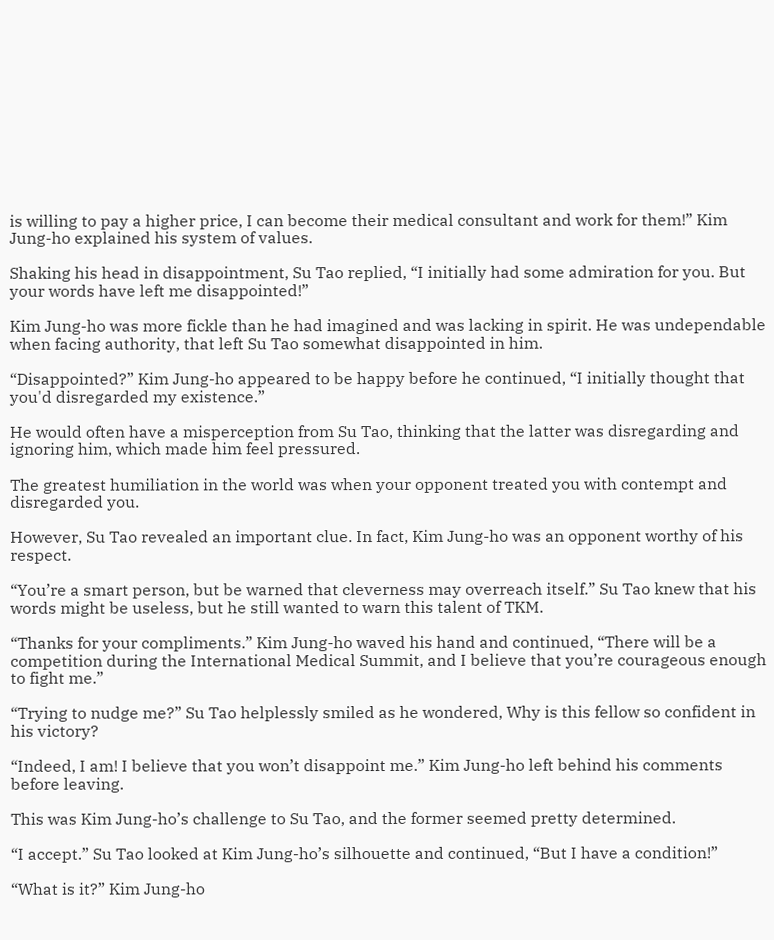is willing to pay a higher price, I can become their medical consultant and work for them!” Kim Jung-ho explained his system of values.

Shaking his head in disappointment, Su Tao replied, “I initially had some admiration for you. But your words have left me disappointed!”

Kim Jung-ho was more fickle than he had imagined and was lacking in spirit. He was undependable when facing authority, that left Su Tao somewhat disappointed in him.

“Disappointed?” Kim Jung-ho appeared to be happy before he continued, “I initially thought that you'd disregarded my existence.”

He would often have a misperception from Su Tao, thinking that the latter was disregarding and ignoring him, which made him feel pressured.

The greatest humiliation in the world was when your opponent treated you with contempt and disregarded you.

However, Su Tao revealed an important clue. In fact, Kim Jung-ho was an opponent worthy of his respect.

“You’re a smart person, but be warned that cleverness may overreach itself.” Su Tao knew that his words might be useless, but he still wanted to warn this talent of TKM.

“Thanks for your compliments.” Kim Jung-ho waved his hand and continued, “There will be a competition during the International Medical Summit, and I believe that you’re courageous enough to fight me.”

“Trying to nudge me?” Su Tao helplessly smiled as he wondered, Why is this fellow so confident in his victory?

“Indeed, I am! I believe that you won’t disappoint me.” Kim Jung-ho left behind his comments before leaving.

This was Kim Jung-ho’s challenge to Su Tao, and the former seemed pretty determined.

“I accept.” Su Tao looked at Kim Jung-ho’s silhouette and continued, “But I have a condition!”

“What is it?” Kim Jung-ho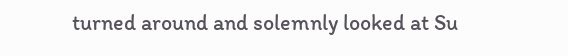turned around and solemnly looked at Su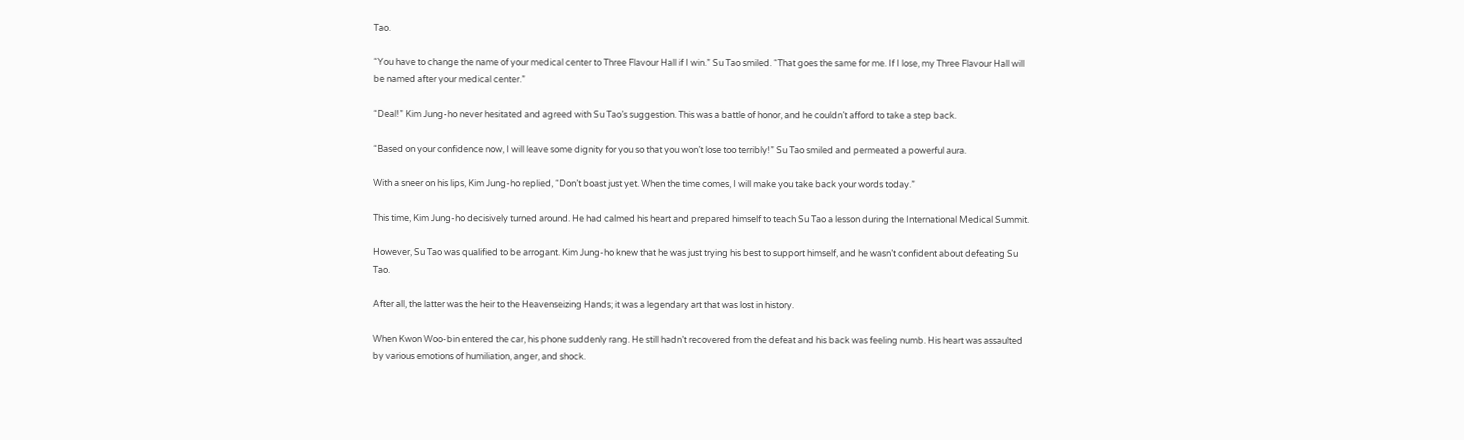Tao.

“You have to change the name of your medical center to Three Flavour Hall if I win.” Su Tao smiled. “That goes the same for me. If I lose, my Three Flavour Hall will be named after your medical center.”

“Deal!” Kim Jung-ho never hesitated and agreed with Su Tao’s suggestion. This was a battle of honor, and he couldn’t afford to take a step back.

“Based on your confidence now, I will leave some dignity for you so that you won’t lose too terribly!” Su Tao smiled and permeated a powerful aura.

With a sneer on his lips, Kim Jung-ho replied, “Don’t boast just yet. When the time comes, I will make you take back your words today.”

This time, Kim Jung-ho decisively turned around. He had calmed his heart and prepared himself to teach Su Tao a lesson during the International Medical Summit.

However, Su Tao was qualified to be arrogant. Kim Jung-ho knew that he was just trying his best to support himself, and he wasn’t confident about defeating Su Tao.

After all, the latter was the heir to the Heavenseizing Hands; it was a legendary art that was lost in history.

When Kwon Woo-bin entered the car, his phone suddenly rang. He still hadn’t recovered from the defeat and his back was feeling numb. His heart was assaulted by various emotions of humiliation, anger, and shock.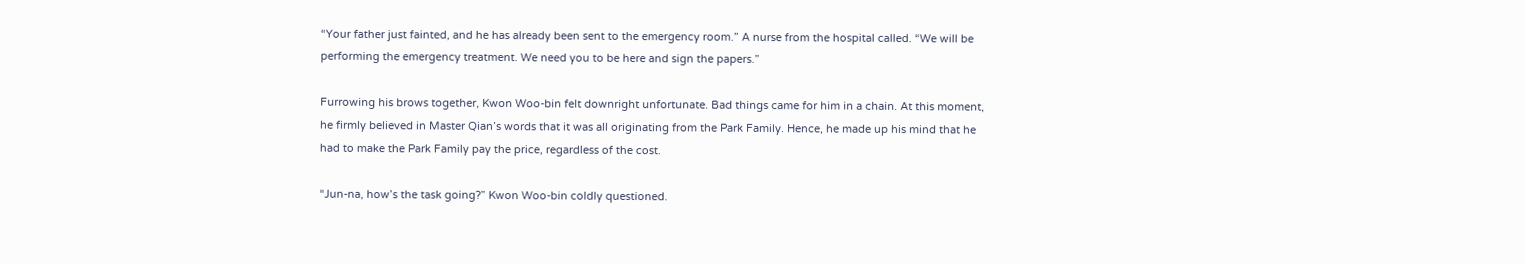“Your father just fainted, and he has already been sent to the emergency room.” A nurse from the hospital called. “We will be performing the emergency treatment. We need you to be here and sign the papers.”

Furrowing his brows together, Kwon Woo-bin felt downright unfortunate. Bad things came for him in a chain. At this moment, he firmly believed in Master Qian’s words that it was all originating from the Park Family. Hence, he made up his mind that he had to make the Park Family pay the price, regardless of the cost.

“Jun-na, how’s the task going?” Kwon Woo-bin coldly questioned.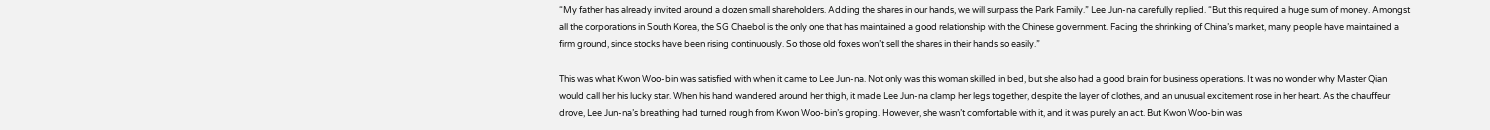“My father has already invited around a dozen small shareholders. Adding the shares in our hands, we will surpass the Park Family.” Lee Jun-na carefully replied. “But this required a huge sum of money. Amongst all the corporations in South Korea, the SG Chaebol is the only one that has maintained a good relationship with the Chinese government. Facing the shrinking of China’s market, many people have maintained a firm ground, since stocks have been rising continuously. So those old foxes won’t sell the shares in their hands so easily.”

This was what Kwon Woo-bin was satisfied with when it came to Lee Jun-na. Not only was this woman skilled in bed, but she also had a good brain for business operations. It was no wonder why Master Qian would call her his lucky star. When his hand wandered around her thigh, it made Lee Jun-na clamp her legs together, despite the layer of clothes, and an unusual excitement rose in her heart. As the chauffeur drove, Lee Jun-na’s breathing had turned rough from Kwon Woo-bin’s groping. However, she wasn’t comfortable with it, and it was purely an act. But Kwon Woo-bin was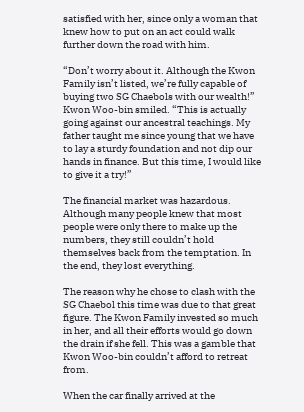satisfied with her, since only a woman that knew how to put on an act could walk further down the road with him.

“Don’t worry about it. Although the Kwon Family isn’t listed, we’re fully capable of buying two SG Chaebols with our wealth!” Kwon Woo-bin smiled. “This is actually going against our ancestral teachings. My father taught me since young that we have to lay a sturdy foundation and not dip our hands in finance. But this time, I would like to give it a try!”

The financial market was hazardous. Although many people knew that most people were only there to make up the numbers, they still couldn’t hold themselves back from the temptation. In the end, they lost everything.

The reason why he chose to clash with the SG Chaebol this time was due to that great figure. The Kwon Family invested so much in her, and all their efforts would go down the drain if she fell. This was a gamble that Kwon Woo-bin couldn’t afford to retreat from.

When the car finally arrived at the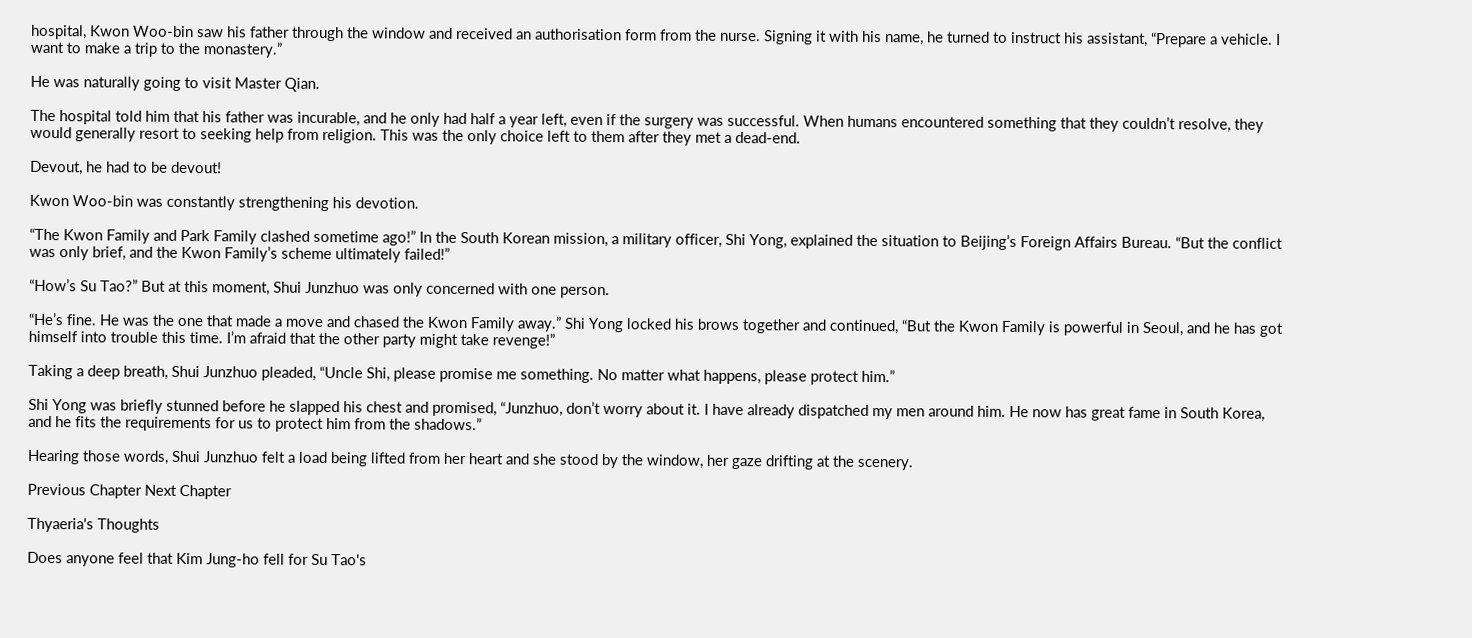hospital, Kwon Woo-bin saw his father through the window and received an authorisation form from the nurse. Signing it with his name, he turned to instruct his assistant, “Prepare a vehicle. I want to make a trip to the monastery.”

He was naturally going to visit Master Qian.

The hospital told him that his father was incurable, and he only had half a year left, even if the surgery was successful. When humans encountered something that they couldn’t resolve, they would generally resort to seeking help from religion. This was the only choice left to them after they met a dead-end.

Devout, he had to be devout!

Kwon Woo-bin was constantly strengthening his devotion.

“The Kwon Family and Park Family clashed sometime ago!” In the South Korean mission, a military officer, Shi Yong, explained the situation to Beijing’s Foreign Affairs Bureau. “But the conflict was only brief, and the Kwon Family’s scheme ultimately failed!”

“How’s Su Tao?” But at this moment, Shui Junzhuo was only concerned with one person.

“He’s fine. He was the one that made a move and chased the Kwon Family away.” Shi Yong locked his brows together and continued, “But the Kwon Family is powerful in Seoul, and he has got himself into trouble this time. I’m afraid that the other party might take revenge!”

Taking a deep breath, Shui Junzhuo pleaded, “Uncle Shi, please promise me something. No matter what happens, please protect him.”

Shi Yong was briefly stunned before he slapped his chest and promised, “Junzhuo, don’t worry about it. I have already dispatched my men around him. He now has great fame in South Korea, and he fits the requirements for us to protect him from the shadows.”

Hearing those words, Shui Junzhuo felt a load being lifted from her heart and she stood by the window, her gaze drifting at the scenery.

Previous Chapter Next Chapter

Thyaeria's Thoughts

Does anyone feel that Kim Jung-ho fell for Su Tao's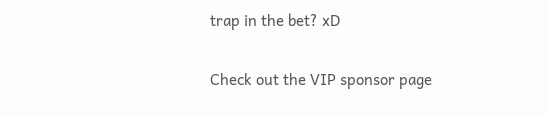trap in the bet? xD

Check out the VIP sponsor page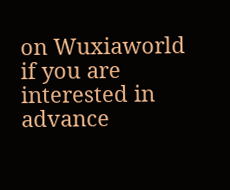on Wuxiaworld if you are interested in advance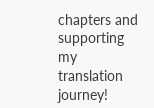chapters and supporting my translation journey!